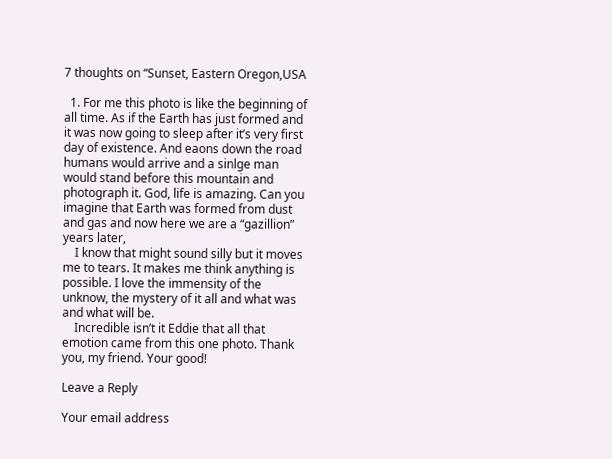7 thoughts on “Sunset, Eastern Oregon,USA

  1. For me this photo is like the beginning of all time. As if the Earth has just formed and it was now going to sleep after it’s very first day of existence. And eaons down the road humans would arrive and a sinlge man would stand before this mountain and photograph it. God, life is amazing. Can you imagine that Earth was formed from dust and gas and now here we are a “gazillion” years later,
    I know that might sound silly but it moves me to tears. It makes me think anything is possible. I love the immensity of the unknow, the mystery of it all and what was and what will be.
    Incredible isn’t it Eddie that all that emotion came from this one photo. Thank you, my friend. Your good!

Leave a Reply

Your email address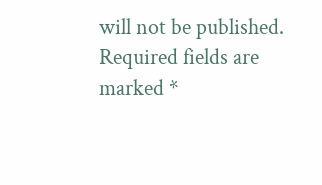will not be published. Required fields are marked *